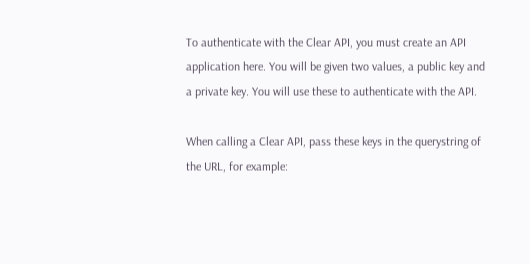To authenticate with the Clear API, you must create an API application here. You will be given two values, a public key and a private key. You will use these to authenticate with the API.

When calling a Clear API, pass these keys in the querystring of the URL, for example: